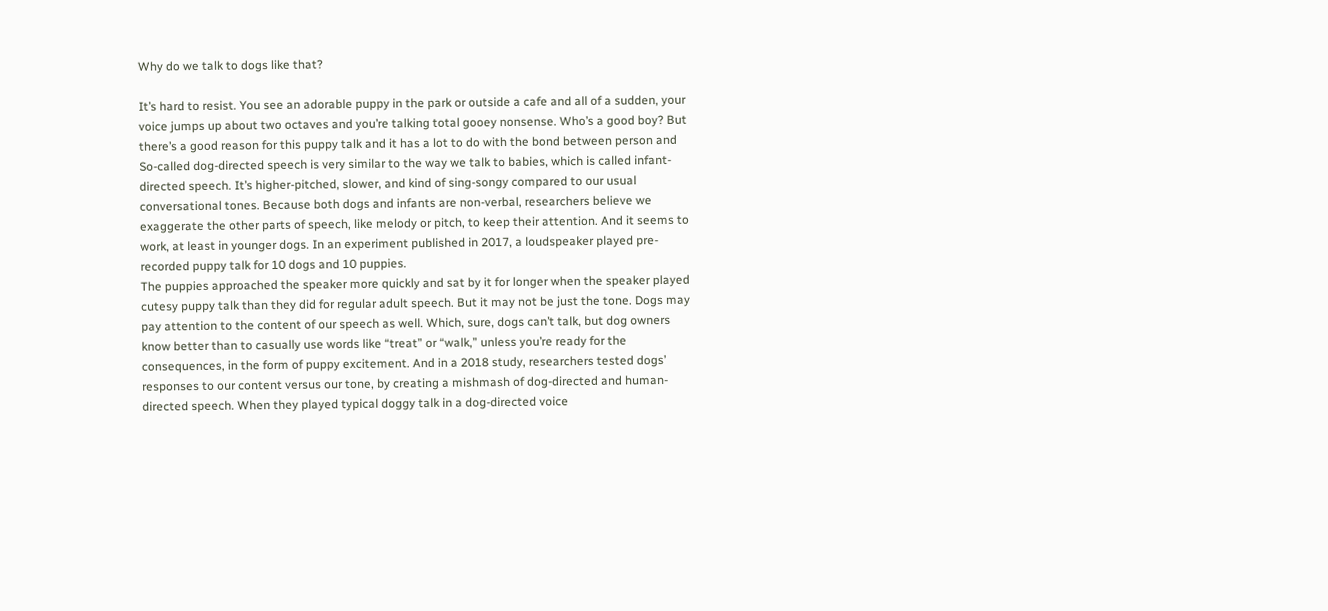Why do we talk to dogs like that?

It’s hard to resist. You see an adorable puppy in the park or outside a cafe and all of a sudden, your
voice jumps up about two octaves and you’re talking total gooey nonsense. Who’s a good boy? But
there’s a good reason for this puppy talk and it has a lot to do with the bond between person and
So-called dog-directed speech is very similar to the way we talk to babies, which is called infant-
directed speech. It’s higher-pitched, slower, and kind of sing-songy compared to our usual
conversational tones. Because both dogs and infants are non-verbal, researchers believe we
exaggerate the other parts of speech, like melody or pitch, to keep their attention. And it seems to
work, at least in younger dogs. In an experiment published in 2017, a loudspeaker played pre-
recorded puppy talk for 10 dogs and 10 puppies.
The puppies approached the speaker more quickly and sat by it for longer when the speaker played
cutesy puppy talk than they did for regular adult speech. But it may not be just the tone. Dogs may
pay attention to the content of our speech as well. Which, sure, dogs can’t talk, but dog owners
know better than to casually use words like “treat” or “walk,” unless you’re ready for the
consequences, in the form of puppy excitement. And in a 2018 study, researchers tested dogs’
responses to our content versus our tone, by creating a mishmash of dog-directed and human-
directed speech. When they played typical doggy talk in a dog-directed voice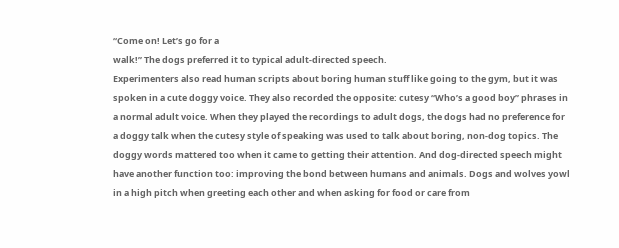“Come on! Let’s go for a
walk!” The dogs preferred it to typical adult-directed speech.
Experimenters also read human scripts about boring human stuff like going to the gym, but it was
spoken in a cute doggy voice. They also recorded the opposite: cutesy “Who’s a good boy” phrases in
a normal adult voice. When they played the recordings to adult dogs, the dogs had no preference for
a doggy talk when the cutesy style of speaking was used to talk about boring, non-dog topics. The
doggy words mattered too when it came to getting their attention. And dog-directed speech might
have another function too: improving the bond between humans and animals. Dogs and wolves yowl
in a high pitch when greeting each other and when asking for food or care from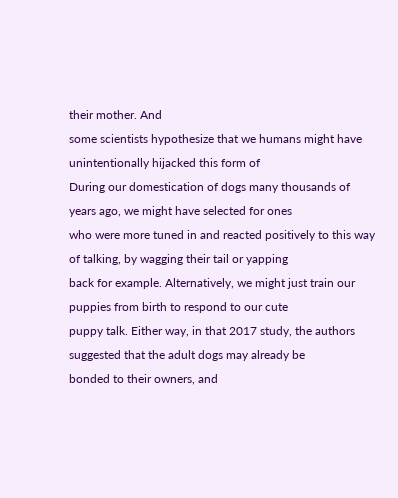their mother. And
some scientists hypothesize that we humans might have unintentionally hijacked this form of
During our domestication of dogs many thousands of years ago, we might have selected for ones
who were more tuned in and reacted positively to this way of talking, by wagging their tail or yapping
back for example. Alternatively, we might just train our puppies from birth to respond to our cute
puppy talk. Either way, in that 2017 study, the authors suggested that the adult dogs may already be
bonded to their owners, and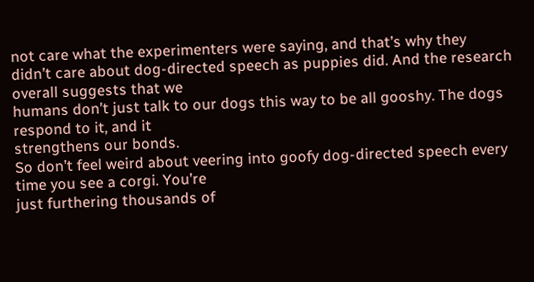not care what the experimenters were saying, and that’s why they
didn’t care about dog-directed speech as puppies did. And the research overall suggests that we
humans don’t just talk to our dogs this way to be all gooshy. The dogs respond to it, and it
strengthens our bonds.
So don’t feel weird about veering into goofy dog-directed speech every time you see a corgi. You’re
just furthering thousands of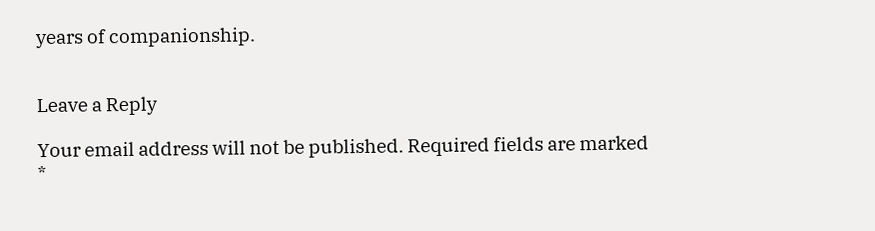years of companionship.


Leave a Reply

Your email address will not be published. Required fields are marked *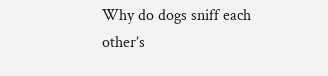Why do dogs sniff each other’s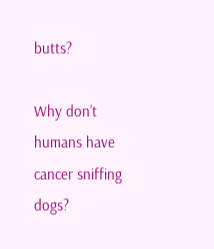butts?

Why don’t humans have cancer sniffing dogs?